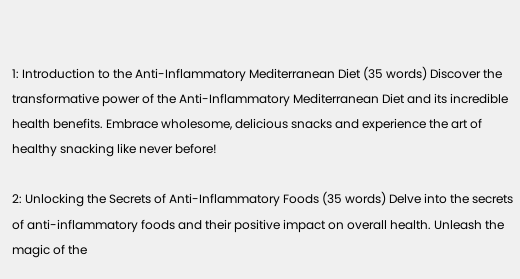1: Introduction to the Anti-Inflammatory Mediterranean Diet (35 words) Discover the transformative power of the Anti-Inflammatory Mediterranean Diet and its incredible health benefits. Embrace wholesome, delicious snacks and experience the art of healthy snacking like never before!

2: Unlocking the Secrets of Anti-Inflammatory Foods (35 words) Delve into the secrets of anti-inflammatory foods and their positive impact on overall health. Unleash the magic of the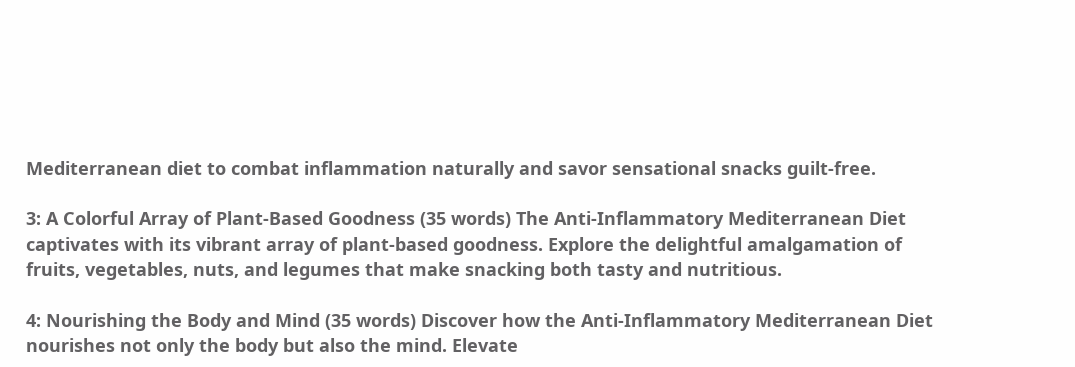Mediterranean diet to combat inflammation naturally and savor sensational snacks guilt-free.

3: A Colorful Array of Plant-Based Goodness (35 words) The Anti-Inflammatory Mediterranean Diet captivates with its vibrant array of plant-based goodness. Explore the delightful amalgamation of fruits, vegetables, nuts, and legumes that make snacking both tasty and nutritious.

4: Nourishing the Body and Mind (35 words) Discover how the Anti-Inflammatory Mediterranean Diet nourishes not only the body but also the mind. Elevate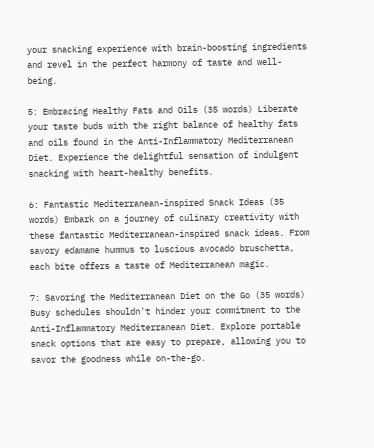your snacking experience with brain-boosting ingredients and revel in the perfect harmony of taste and well-being.

5: Embracing Healthy Fats and Oils (35 words) Liberate your taste buds with the right balance of healthy fats and oils found in the Anti-Inflammatory Mediterranean Diet. Experience the delightful sensation of indulgent snacking with heart-healthy benefits.

6: Fantastic Mediterranean-inspired Snack Ideas (35 words) Embark on a journey of culinary creativity with these fantastic Mediterranean-inspired snack ideas. From savory edamame hummus to luscious avocado bruschetta, each bite offers a taste of Mediterranean magic.

7: Savoring the Mediterranean Diet on the Go (35 words) Busy schedules shouldn't hinder your commitment to the Anti-Inflammatory Mediterranean Diet. Explore portable snack options that are easy to prepare, allowing you to savor the goodness while on-the-go.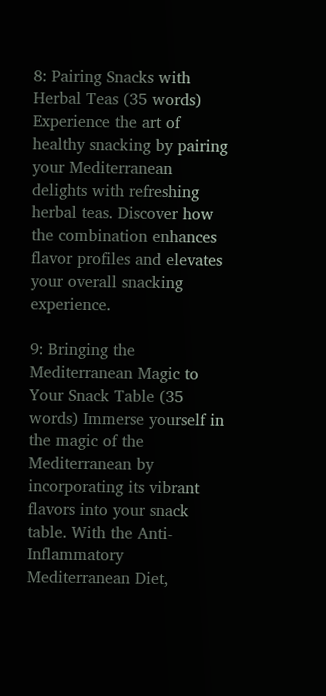8: Pairing Snacks with Herbal Teas (35 words) Experience the art of healthy snacking by pairing your Mediterranean delights with refreshing herbal teas. Discover how the combination enhances flavor profiles and elevates your overall snacking experience.

9: Bringing the Mediterranean Magic to Your Snack Table (35 words) Immerse yourself in the magic of the Mediterranean by incorporating its vibrant flavors into your snack table. With the Anti-Inflammatory Mediterranean Diet,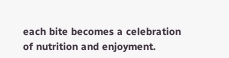each bite becomes a celebration of nutrition and enjoyment.